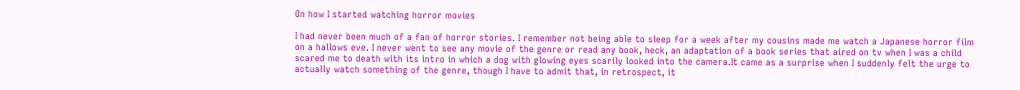On how I started watching horror movies

I had never been much of a fan of horror stories. I remember not being able to sleep for a week after my cousins made me watch a Japanese horror film on a hallows eve. I never went to see any movie of the genre or read any book, heck, an adaptation of a book series that aired on tv when I was a child scared me to death with its intro in which a dog with glowing eyes scarily looked into the camera.It came as a surprise when I suddenly felt the urge to actually watch something of the genre, though I have to admit that, in retrospect, it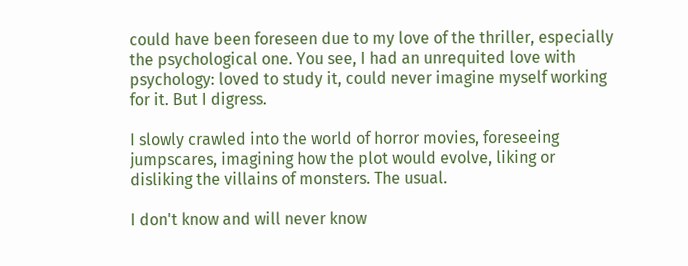could have been foreseen due to my love of the thriller, especially the psychological one. You see, I had an unrequited love with psychology: loved to study it, could never imagine myself working for it. But I digress.

I slowly crawled into the world of horror movies, foreseeing jumpscares, imagining how the plot would evolve, liking or disliking the villains of monsters. The usual.

I don't know and will never know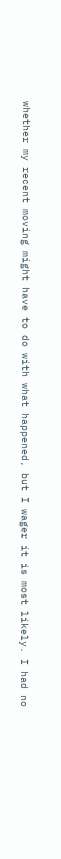whether my recent moving might have to do with what happened, but I wager it is most likely. I had no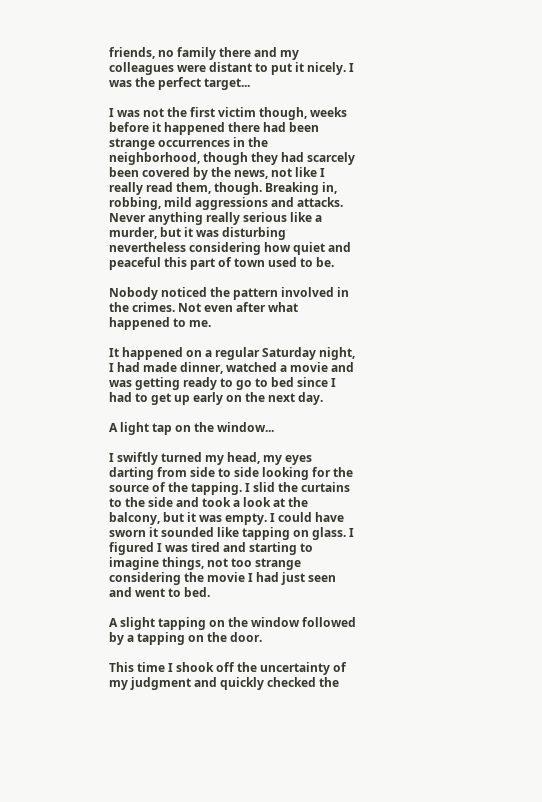friends, no family there and my colleagues were distant to put it nicely. I was the perfect target...

I was not the first victim though, weeks before it happened there had been strange occurrences in the neighborhood, though they had scarcely been covered by the news, not like I really read them, though. Breaking in, robbing, mild aggressions and attacks. Never anything really serious like a murder, but it was disturbing nevertheless considering how quiet and peaceful this part of town used to be.

Nobody noticed the pattern involved in the crimes. Not even after what happened to me.

It happened on a regular Saturday night, I had made dinner, watched a movie and was getting ready to go to bed since I had to get up early on the next day.

A light tap on the window...

I swiftly turned my head, my eyes darting from side to side looking for the source of the tapping. I slid the curtains to the side and took a look at the balcony, but it was empty. I could have sworn it sounded like tapping on glass. I figured I was tired and starting to imagine things, not too strange considering the movie I had just seen and went to bed.

A slight tapping on the window followed by a tapping on the door.

This time I shook off the uncertainty of my judgment and quickly checked the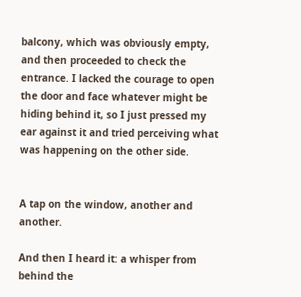balcony, which was obviously empty, and then proceeded to check the entrance. I lacked the courage to open the door and face whatever might be hiding behind it, so I just pressed my ear against it and tried perceiving what was happening on the other side.


A tap on the window, another and another.

And then I heard it: a whisper from behind the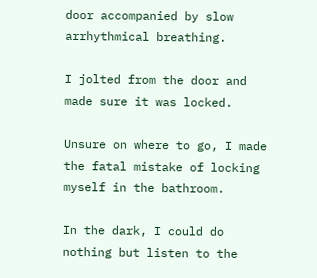door accompanied by slow arrhythmical breathing.

I jolted from the door and made sure it was locked.

Unsure on where to go, I made the fatal mistake of locking myself in the bathroom.

In the dark, I could do nothing but listen to the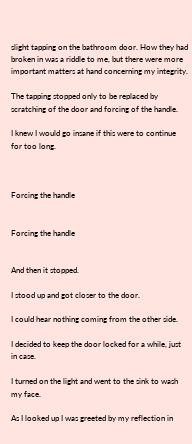slight tapping on the bathroom door. How they had broken in was a riddle to me, but there were more important matters at hand concerning my integrity.

The tapping stopped only to be replaced by scratching of the door and forcing of the handle.

I knew I would go insane if this were to continue for too long.



Forcing the handle


Forcing the handle


And then it stopped.

I stood up and got closer to the door.

I could hear nothing coming from the other side.

I decided to keep the door locked for a while, just in case.

I turned on the light and went to the sink to wash my face.

As I looked up I was greeted by my reflection in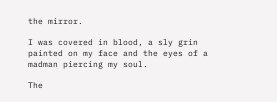the mirror.

I was covered in blood, a sly grin painted on my face and the eyes of a madman piercing my soul.

The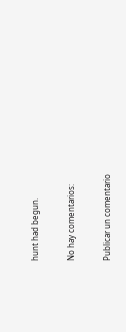hunt had begun.

No hay comentarios:

Publicar un comentario